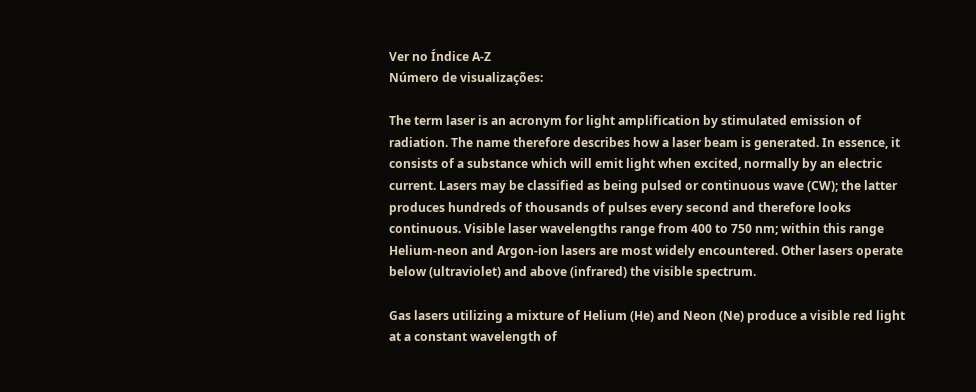Ver no Índice A-Z
Número de visualizações:

The term laser is an acronym for light amplification by stimulated emission of radiation. The name therefore describes how a laser beam is generated. In essence, it consists of a substance which will emit light when excited, normally by an electric current. Lasers may be classified as being pulsed or continuous wave (CW); the latter produces hundreds of thousands of pulses every second and therefore looks continuous. Visible laser wavelengths range from 400 to 750 nm; within this range Helium-neon and Argon-ion lasers are most widely encountered. Other lasers operate below (ultraviolet) and above (infrared) the visible spectrum.

Gas lasers utilizing a mixture of Helium (He) and Neon (Ne) produce a visible red light at a constant wavelength of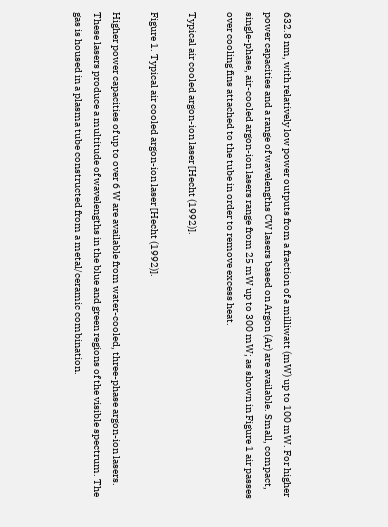632.8 nm, with relatively low power outputs from a fraction of a milliwatt (mW) up to 100 mW. For higher power capacities and a range of wavelengths CW lasers based on Argon (Ar) are available. Small, compact, single-phase, air-cooled argon-ion lasers range from 25 mW up to 300 mW; as shown in Figure 1 air passes over cooling fins attached to the tube in order to remove excess heat.

Typical air cooled argon-ion laser [Hecht (1992)].

Figure 1. Typical air cooled argon-ion laser [Hecht (1992)].

Higher power capacities of up to over 6 W are available from water-cooled, three-phase argon-ion lasers. These lasers produce a multitude of wavelengths in the blue and green regions of the visible spectrum. The gas is housed in a plasma tube constructed from a metal/ceramic combination.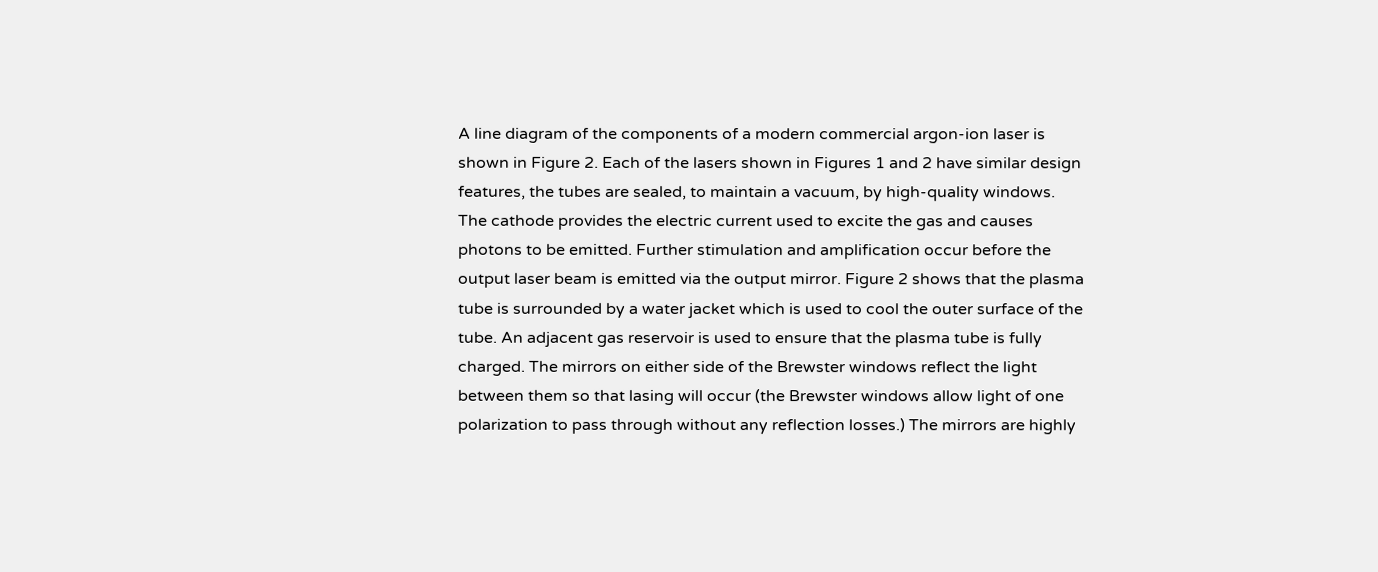A line diagram of the components of a modern commercial argon-ion laser is shown in Figure 2. Each of the lasers shown in Figures 1 and 2 have similar design features, the tubes are sealed, to maintain a vacuum, by high-quality windows. The cathode provides the electric current used to excite the gas and causes photons to be emitted. Further stimulation and amplification occur before the output laser beam is emitted via the output mirror. Figure 2 shows that the plasma tube is surrounded by a water jacket which is used to cool the outer surface of the tube. An adjacent gas reservoir is used to ensure that the plasma tube is fully charged. The mirrors on either side of the Brewster windows reflect the light between them so that lasing will occur (the Brewster windows allow light of one polarization to pass through without any reflection losses.) The mirrors are highly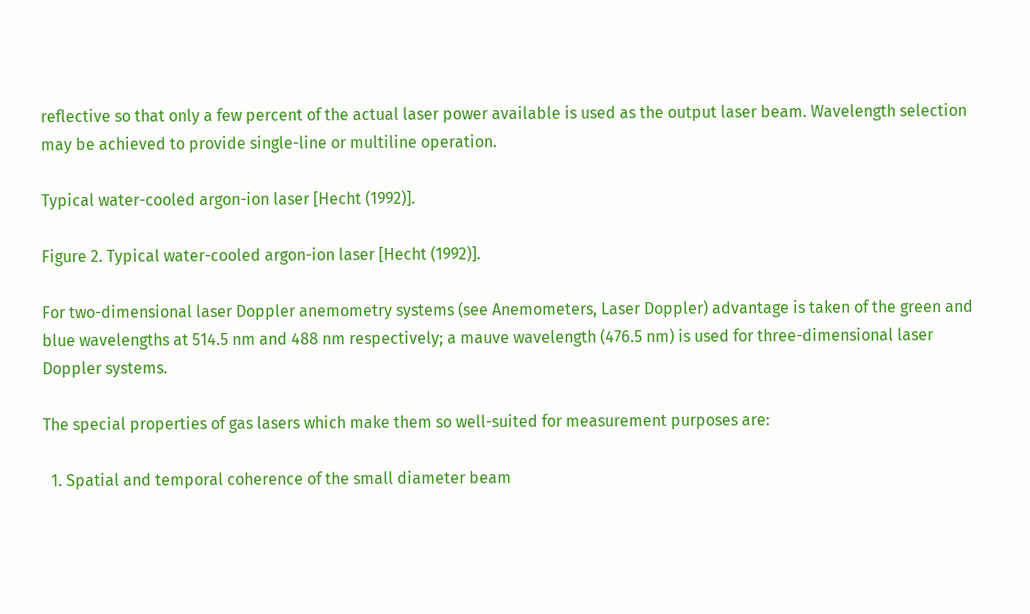reflective so that only a few percent of the actual laser power available is used as the output laser beam. Wavelength selection may be achieved to provide single-line or multiline operation.

Typical water-cooled argon-ion laser [Hecht (1992)].

Figure 2. Typical water-cooled argon-ion laser [Hecht (1992)].

For two-dimensional laser Doppler anemometry systems (see Anemometers, Laser Doppler) advantage is taken of the green and blue wavelengths at 514.5 nm and 488 nm respectively; a mauve wavelength (476.5 nm) is used for three-dimensional laser Doppler systems.

The special properties of gas lasers which make them so well-suited for measurement purposes are:

  1. Spatial and temporal coherence of the small diameter beam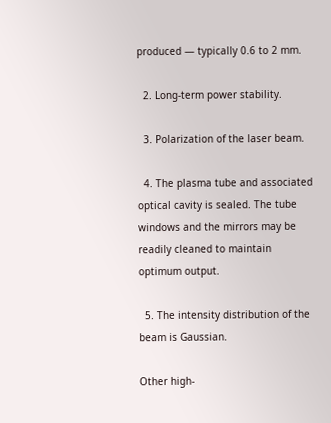produced — typically 0.6 to 2 mm.

  2. Long-term power stability.

  3. Polarization of the laser beam.

  4. The plasma tube and associated optical cavity is sealed. The tube windows and the mirrors may be readily cleaned to maintain optimum output.

  5. The intensity distribution of the beam is Gaussian.

Other high-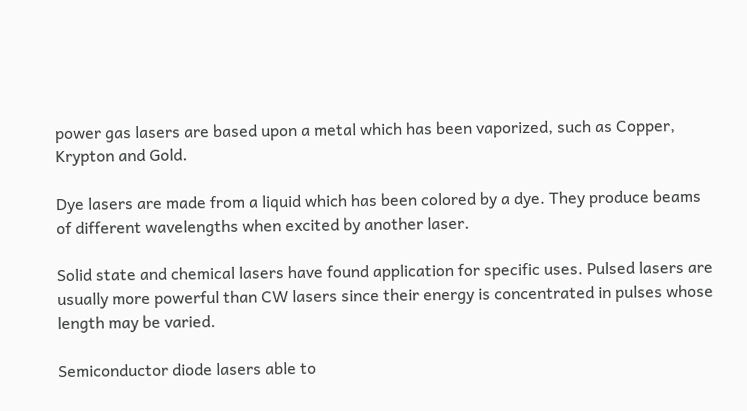power gas lasers are based upon a metal which has been vaporized, such as Copper, Krypton and Gold.

Dye lasers are made from a liquid which has been colored by a dye. They produce beams of different wavelengths when excited by another laser.

Solid state and chemical lasers have found application for specific uses. Pulsed lasers are usually more powerful than CW lasers since their energy is concentrated in pulses whose length may be varied.

Semiconductor diode lasers able to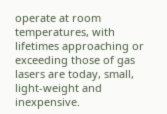operate at room temperatures, with lifetimes approaching or exceeding those of gas lasers are today, small, light-weight and inexpensive.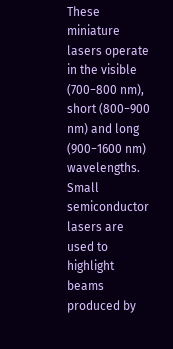These miniature lasers operate in the visible (700−800 nm), short (800−900 nm) and long (900−1600 nm) wavelengths. Small semiconductor lasers are used to highlight beams produced by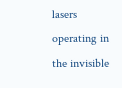lasers operating in the invisible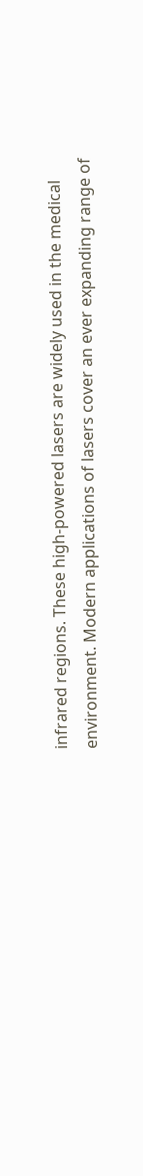infrared regions. These high-powered lasers are widely used in the medical environment. Modern applications of lasers cover an ever expanding range of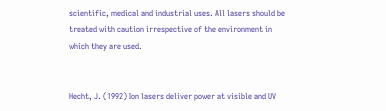scientific, medical and industrial uses. All lasers should be treated with caution irrespective of the environment in which they are used.


Hecht, J. (1992) Ion lasers deliver power at visible and UV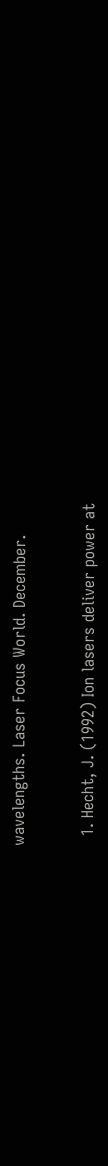wavelengths. Laser Focus World. December.


  1. Hecht, J. (1992) Ion lasers deliver power at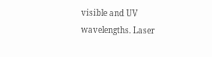visible and UV wavelengths. Laser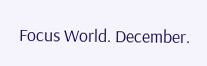Focus World. December.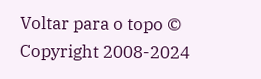Voltar para o topo © Copyright 2008-2024